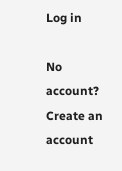Log in

No account? Create an account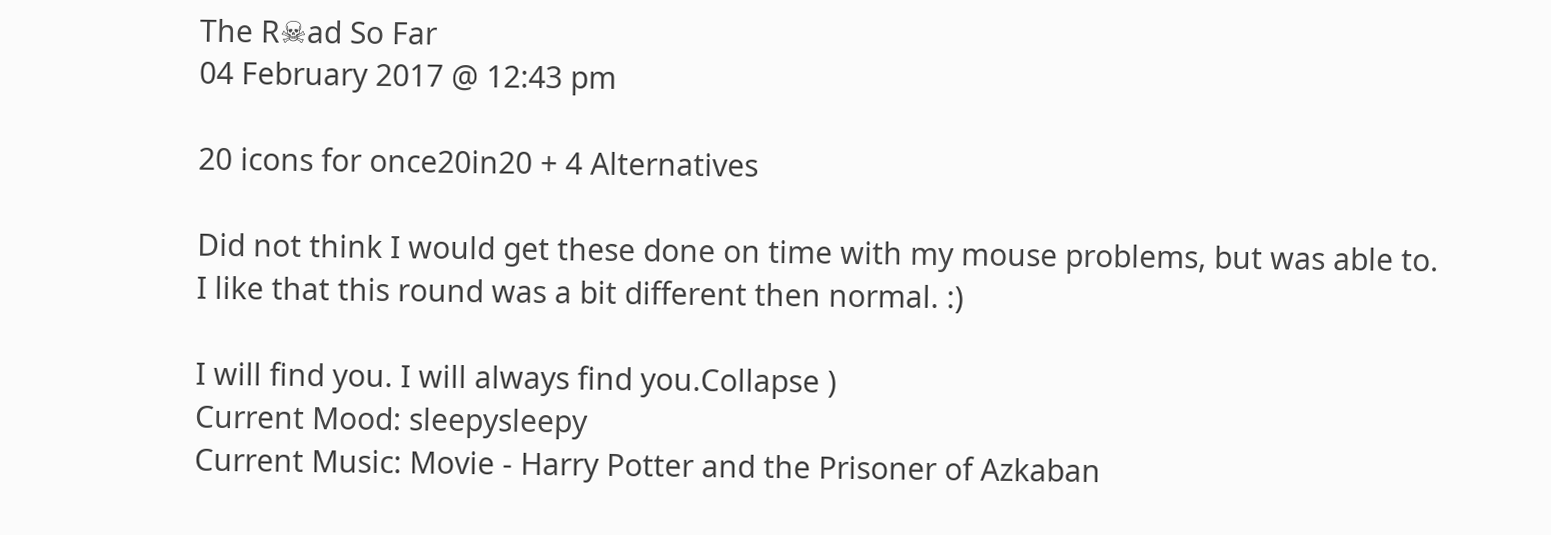The R☠ad So Far
04 February 2017 @ 12:43 pm

20 icons for once20in20 + 4 Alternatives

Did not think I would get these done on time with my mouse problems, but was able to. I like that this round was a bit different then normal. :)

I will find you. I will always find you.Collapse )
Current Mood: sleepysleepy
Current Music: Movie - Harry Potter and the Prisoner of Azkaban